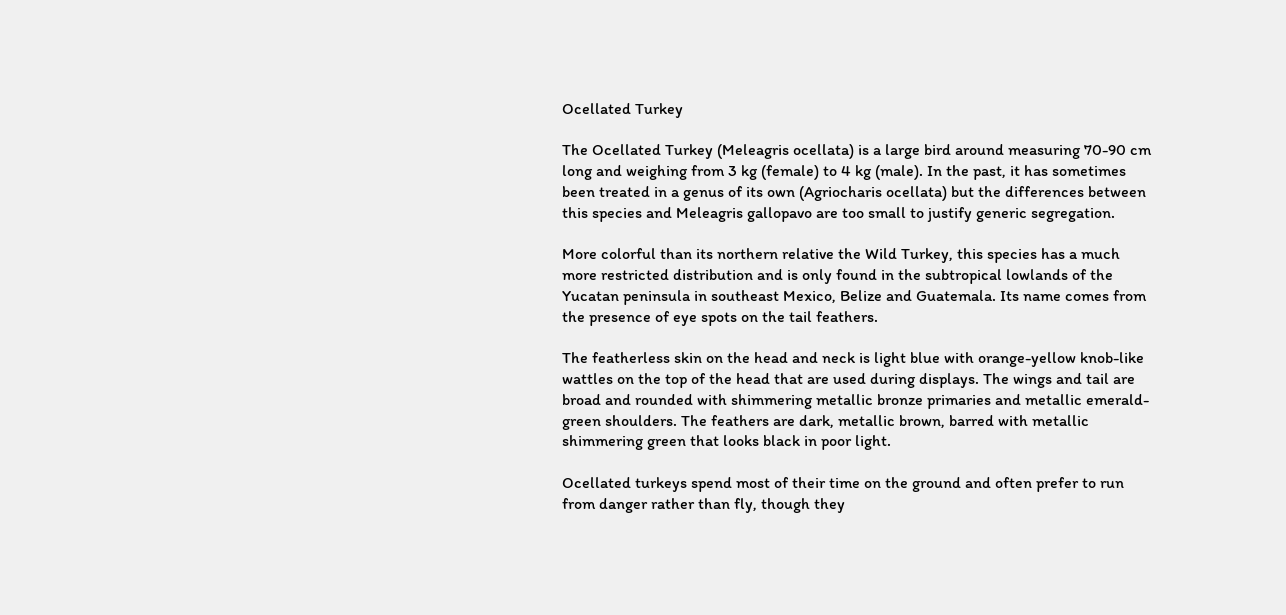Ocellated Turkey

The Ocellated Turkey (Meleagris ocellata) is a large bird around measuring 70-90 cm long and weighing from 3 kg (female) to 4 kg (male). In the past, it has sometimes been treated in a genus of its own (Agriocharis ocellata) but the differences between this species and Meleagris gallopavo are too small to justify generic segregation.

More colorful than its northern relative the Wild Turkey, this species has a much more restricted distribution and is only found in the subtropical lowlands of the Yucatan peninsula in southeast Mexico, Belize and Guatemala. Its name comes from the presence of eye spots on the tail feathers.

The featherless skin on the head and neck is light blue with orange-yellow knob-like wattles on the top of the head that are used during displays. The wings and tail are broad and rounded with shimmering metallic bronze primaries and metallic emerald-green shoulders. The feathers are dark, metallic brown, barred with metallic shimmering green that looks black in poor light.

Ocellated turkeys spend most of their time on the ground and often prefer to run from danger rather than fly, though they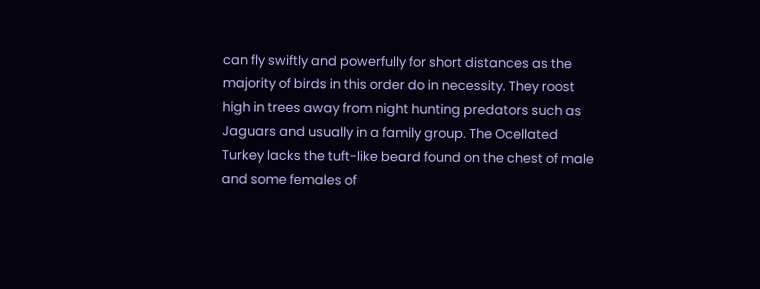can fly swiftly and powerfully for short distances as the majority of birds in this order do in necessity. They roost high in trees away from night hunting predators such as Jaguars and usually in a family group. The Ocellated Turkey lacks the tuft-like beard found on the chest of male and some females of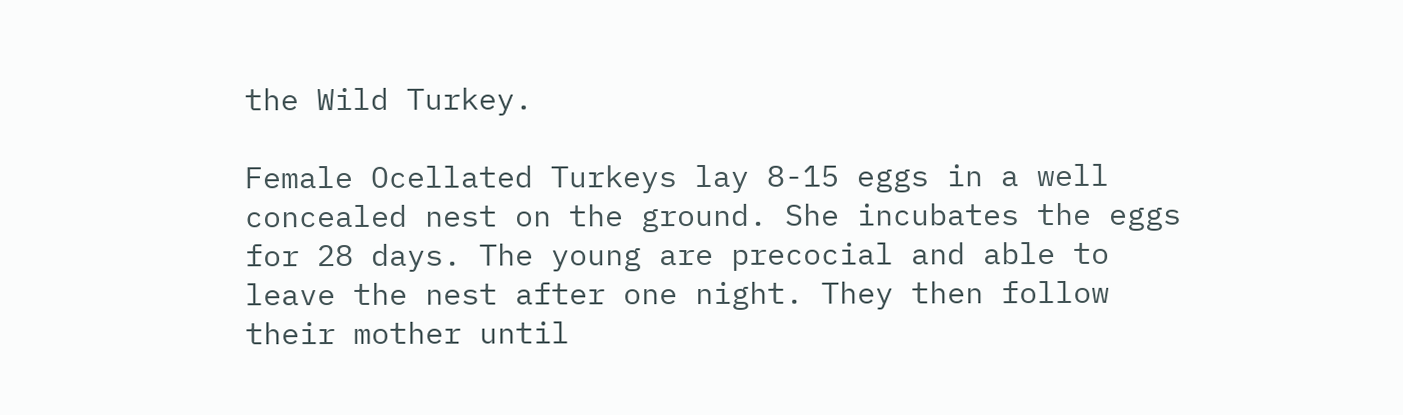the Wild Turkey.

Female Ocellated Turkeys lay 8-15 eggs in a well concealed nest on the ground. She incubates the eggs for 28 days. The young are precocial and able to leave the nest after one night. They then follow their mother until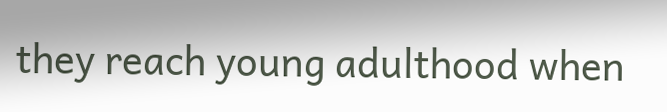they reach young adulthood when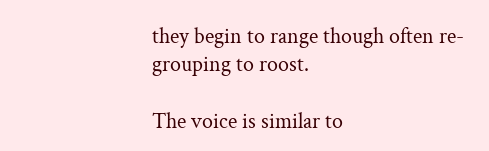they begin to range though often re-grouping to roost.

The voice is similar to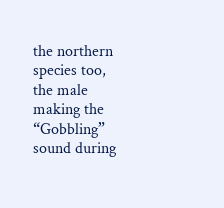the northern species too, the male making the “Gobbling” sound during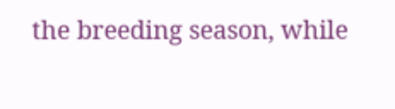the breeding season, while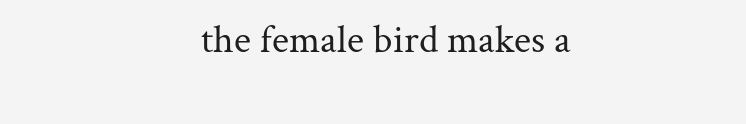the female bird makes a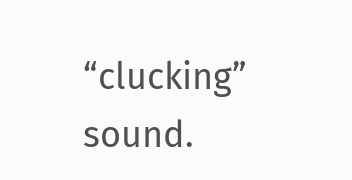“clucking” sound.